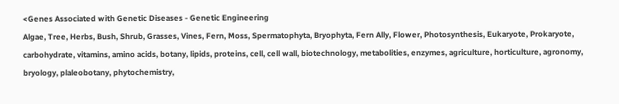<Genes Associated with Genetic Diseases - Genetic Engineering
Algae, Tree, Herbs, Bush, Shrub, Grasses, Vines, Fern, Moss, Spermatophyta, Bryophyta, Fern Ally, Flower, Photosynthesis, Eukaryote, Prokaryote, carbohydrate, vitamins, amino acids, botany, lipids, proteins, cell, cell wall, biotechnology, metabolities, enzymes, agriculture, horticulture, agronomy, bryology, plaleobotany, phytochemistry,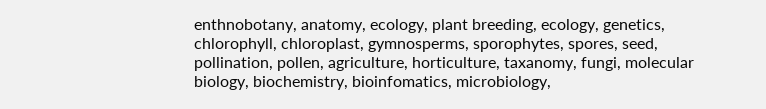enthnobotany, anatomy, ecology, plant breeding, ecology, genetics, chlorophyll, chloroplast, gymnosperms, sporophytes, spores, seed, pollination, pollen, agriculture, horticulture, taxanomy, fungi, molecular biology, biochemistry, bioinfomatics, microbiology,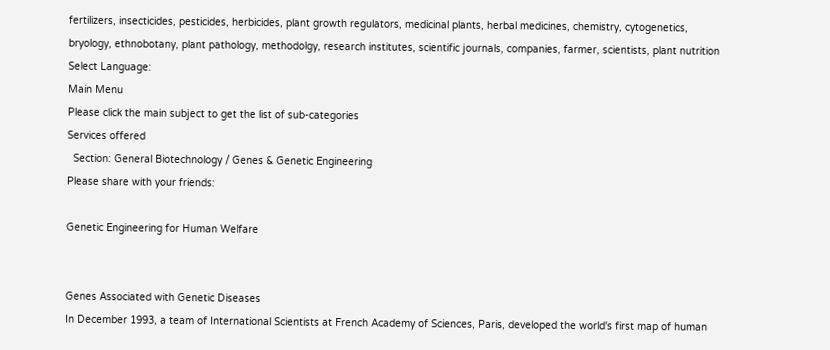fertilizers, insecticides, pesticides, herbicides, plant growth regulators, medicinal plants, herbal medicines, chemistry, cytogenetics, bryology, ethnobotany, plant pathology, methodolgy, research institutes, scientific journals, companies, farmer, scientists, plant nutrition
Select Language:
Main Menu
Please click the main subject to get the list of sub-categories
Services offered
  Section: General Biotechnology / Genes & Genetic Engineering
Please share with your friends:

Genetic Engineering for Human Welfare


Genes Associated with Genetic Diseases
In December 1993, a team of International Scientists at French Academy of Sciences, Paris, developed the world's first map of human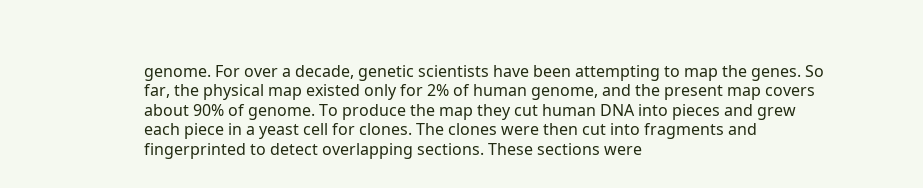genome. For over a decade, genetic scientists have been attempting to map the genes. So far, the physical map existed only for 2% of human genome, and the present map covers about 90% of genome. To produce the map they cut human DNA into pieces and grew each piece in a yeast cell for clones. The clones were then cut into fragments and fingerprinted to detect overlapping sections. These sections were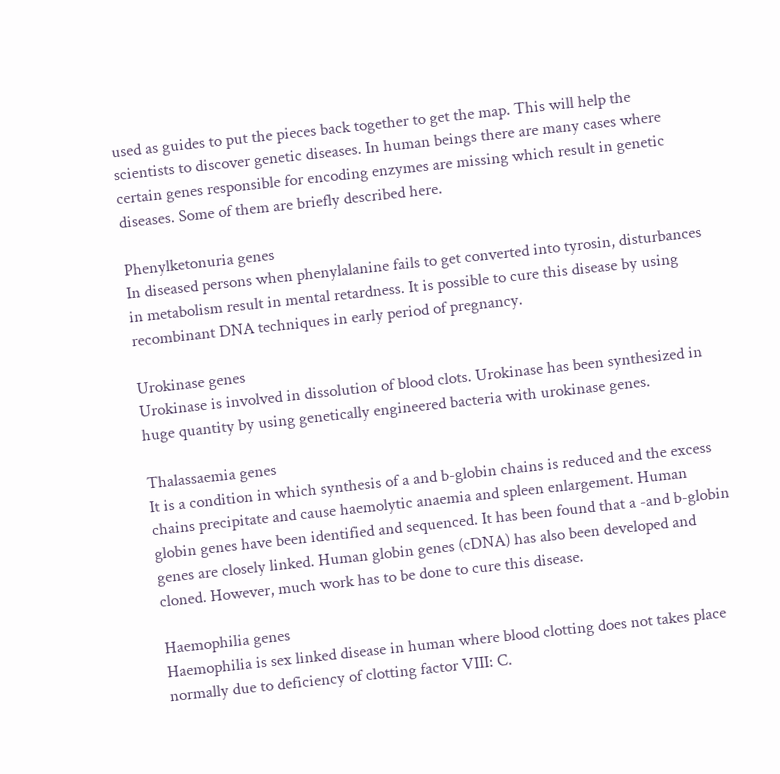used as guides to put the pieces back together to get the map. This will help the scientists to discover genetic diseases. In human beings there are many cases where certain genes responsible for encoding enzymes are missing which result in genetic diseases. Some of them are briefly described here.

Phenylketonuria genes
In diseased persons when phenylalanine fails to get converted into tyrosin, disturbances in metabolism result in mental retardness. It is possible to cure this disease by using recombinant DNA techniques in early period of pregnancy.

Urokinase genes
Urokinase is involved in dissolution of blood clots. Urokinase has been synthesized in huge quantity by using genetically engineered bacteria with urokinase genes.

Thalassaemia genes
It is a condition in which synthesis of a and b-globin chains is reduced and the excess chains precipitate and cause haemolytic anaemia and spleen enlargement. Human globin genes have been identified and sequenced. It has been found that a -and b-globin genes are closely linked. Human globin genes (cDNA) has also been developed and cloned. However, much work has to be done to cure this disease.

Haemophilia genes
Haemophilia is sex linked disease in human where blood clotting does not takes place normally due to deficiency of clotting factor VIII: C.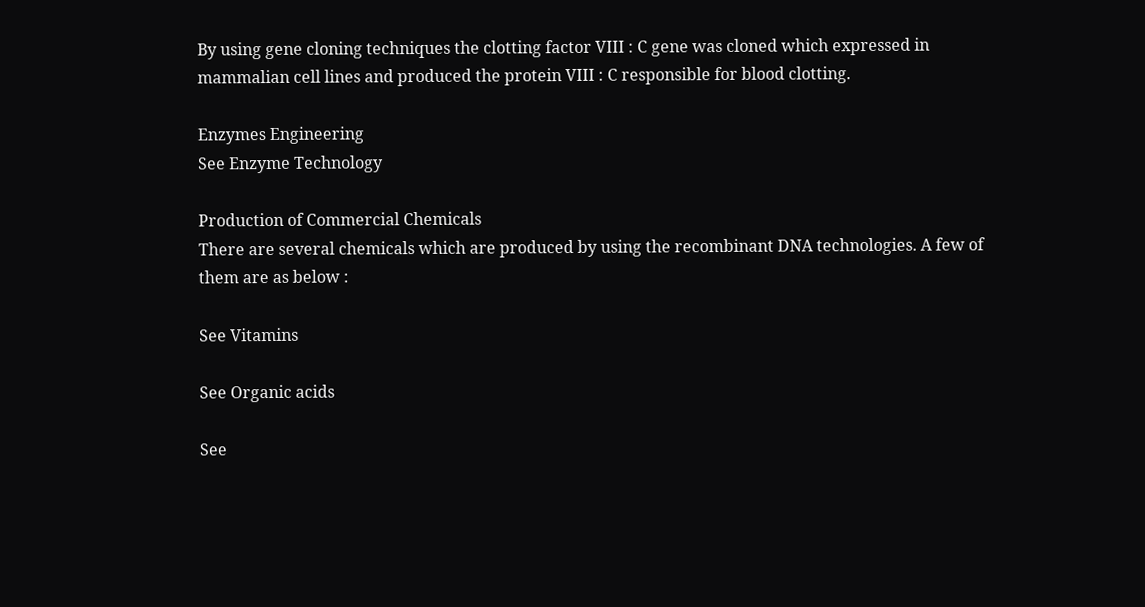By using gene cloning techniques the clotting factor VIII : C gene was cloned which expressed in mammalian cell lines and produced the protein VIII : C responsible for blood clotting.

Enzymes Engineering
See Enzyme Technology

Production of Commercial Chemicals
There are several chemicals which are produced by using the recombinant DNA technologies. A few of them are as below :

See Vitamins

See Organic acids

See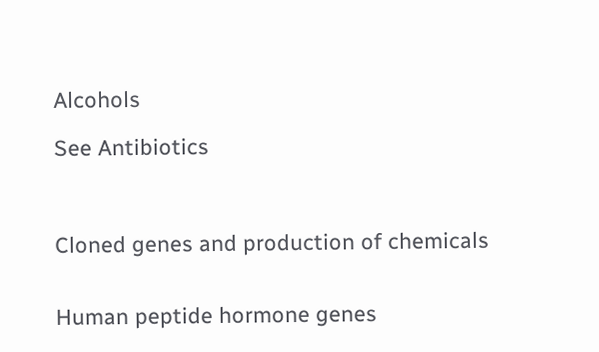Alcohols

See Antibiotics



Cloned genes and production of chemicals


Human peptide hormone genes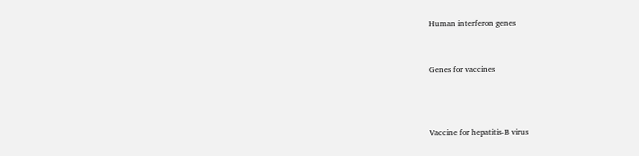Human interferon genes


Genes for vaccines



Vaccine for hepatitis-B virus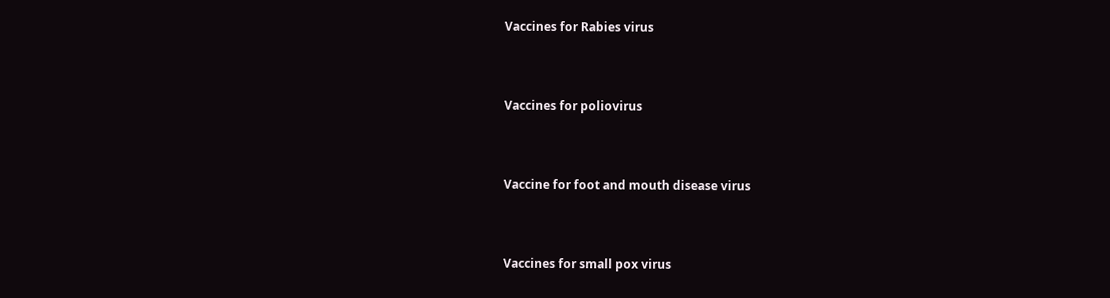Vaccines for Rabies virus



Vaccines for poliovirus



Vaccine for foot and mouth disease virus



Vaccines for small pox virus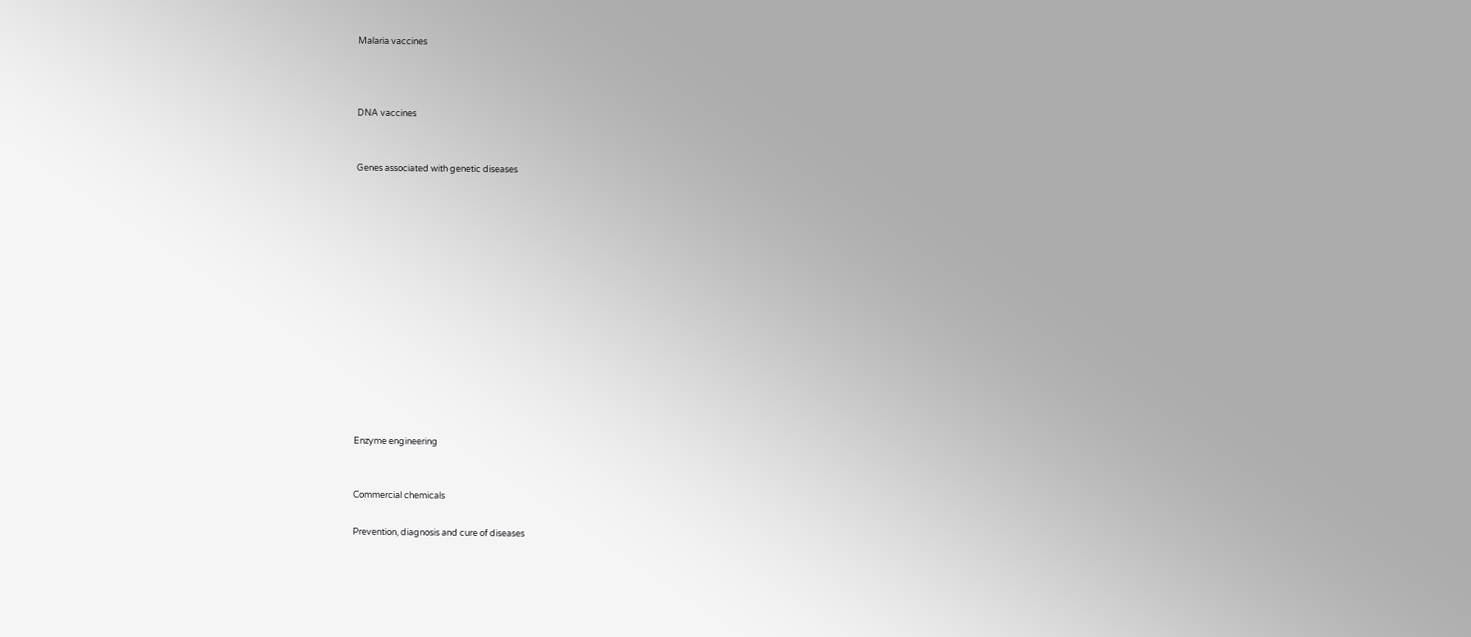Malaria vaccines



DNA vaccines


Genes associated with genetic diseases














Enzyme engineering


Commercial chemicals

Prevention, diagnosis and cure of diseases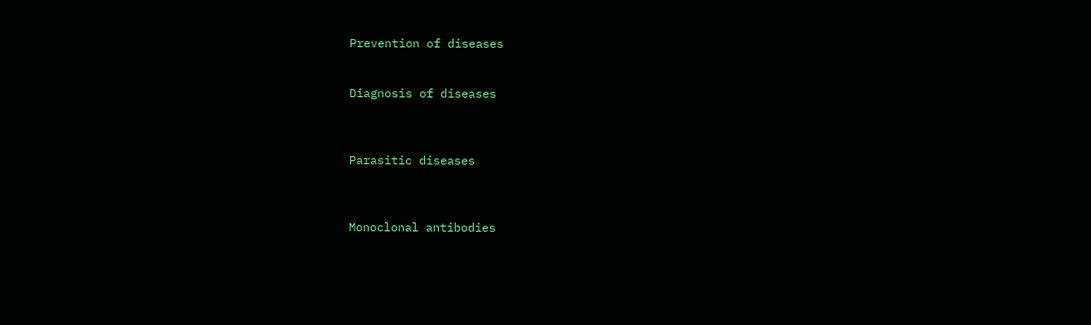Prevention of diseases


Diagnosis of diseases



Parasitic diseases



Monoclonal antibodies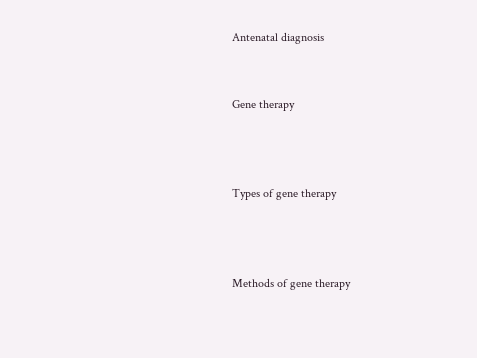Antenatal diagnosis


Gene therapy



Types of gene therapy



Methods of gene therapy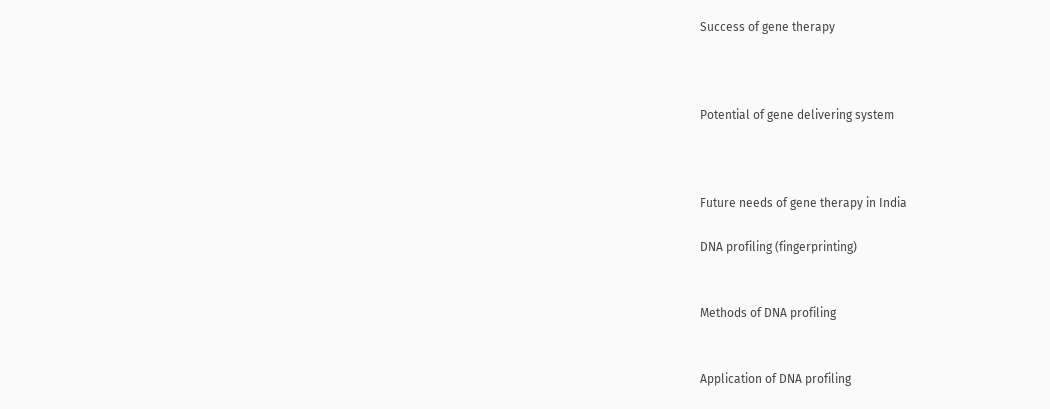Success of gene therapy



Potential of gene delivering system



Future needs of gene therapy in India

DNA profiling (fingerprinting)


Methods of DNA profiling


Application of DNA profiling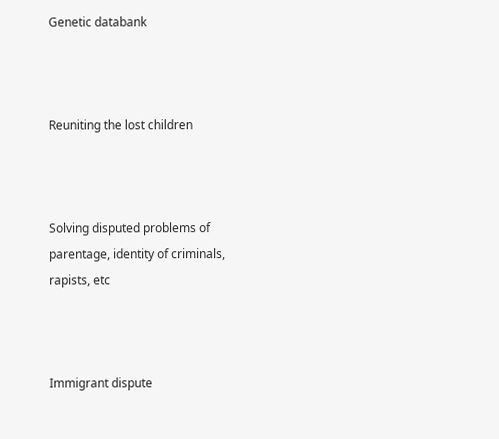Genetic databank



Reuniting the lost children



Solving disputed problems of parentage, identity of criminals, rapists, etc



Immigrant dispute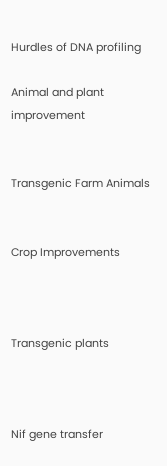Hurdles of DNA profiling

Animal and plant improvement


Transgenic Farm Animals


Crop Improvements



Transgenic plants



Nif gene transfer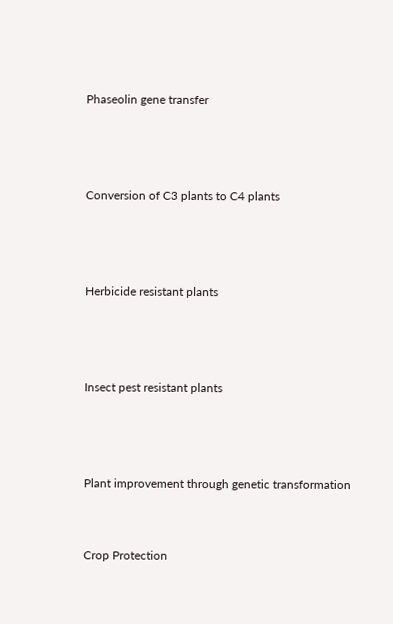Phaseolin gene transfer



Conversion of C3 plants to C4 plants



Herbicide resistant plants



Insect pest resistant plants



Plant improvement through genetic transformation


Crop Protection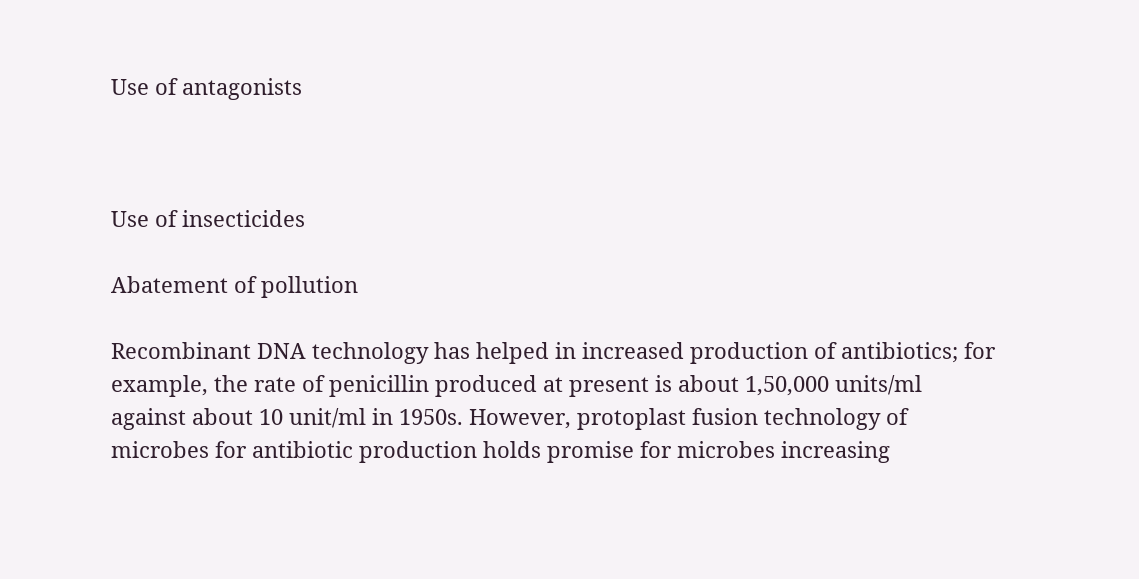Use of antagonists



Use of insecticides

Abatement of pollution

Recombinant DNA technology has helped in increased production of antibiotics; for example, the rate of penicillin produced at present is about 1,50,000 units/ml against about 10 unit/ml in 1950s. However, protoplast fusion technology of microbes for antibiotic production holds promise for microbes increasing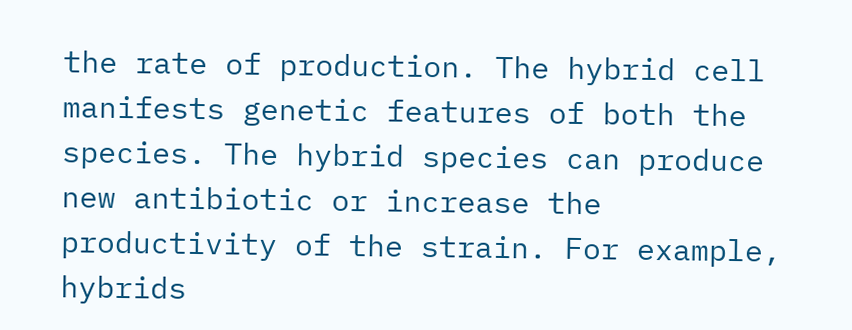the rate of production. The hybrid cell manifests genetic features of both the species. The hybrid species can produce new antibiotic or increase the productivity of the strain. For example, hybrids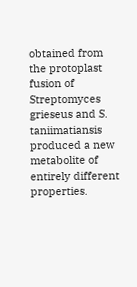obtained from the protoplast fusion of Streptomyces grieseus and S. taniimatiansis produced a new metabolite of entirely different properties.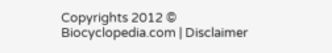Copyrights 2012 © Biocyclopedia.com | Disclaimer